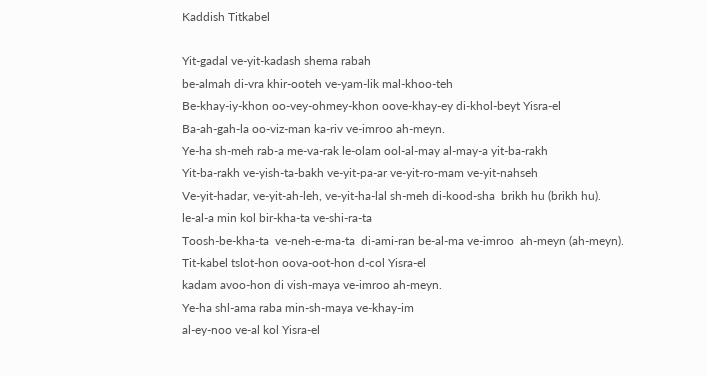Kaddish Titkabel

Yit-gadal ve-yit-kadash shema rabah
be-almah di-vra khir-ooteh ve-yam-lik mal-khoo-teh
Be-khay-iy-khon oo-vey-ohmey-khon oove-khay-ey di-khol-beyt Yisra-el
Ba-ah-gah-la oo-viz-man ka-riv ve-imroo ah-meyn.
Ye-ha sh-meh rab-a me-va-rak le-olam ool-al-may al-may-a yit-ba-rakh
Yit-ba-rakh ve-yish-ta-bakh ve-yit-pa-ar ve-yit-ro-mam ve-yit-nahseh
Ve-yit-hadar, ve-yit-ah-leh, ve-yit-ha-lal sh-meh di-kood-sha  brikh hu (brikh hu).
le-al-a min kol bir-kha-ta ve-shi-ra-ta
Toosh-be-kha-ta  ve-neh-e-ma-ta  di-ami-ran be-al-ma ve-imroo  ah-meyn (ah-meyn).
Tit-kabel tslot-hon oova-oot-hon d-col Yisra-el
kadam avoo-hon di vish-maya ve-imroo ah-meyn.
Ye-ha shl-ama raba min-sh-maya ve-khay-im
al-ey-noo ve-al kol Yisra-el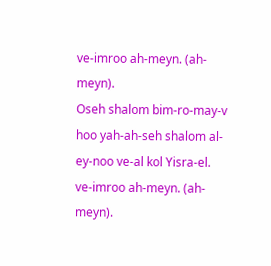ve-imroo ah-meyn. (ah-meyn).
Oseh shalom bim-ro-may-v
hoo yah-ah-seh shalom al-ey-noo ve-al kol Yisra-el.
ve-imroo ah-meyn. (ah-meyn).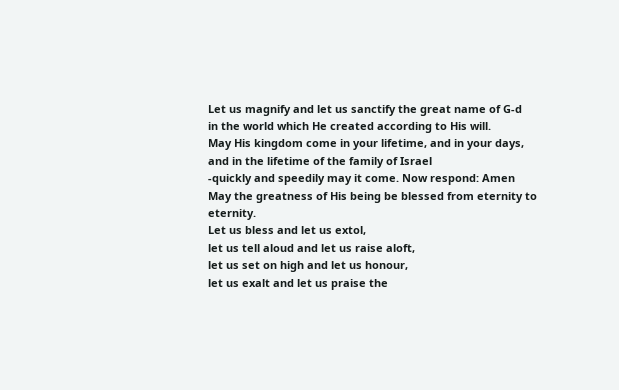Let us magnify and let us sanctify the great name of G-d
in the world which He created according to His will.
May His kingdom come in your lifetime, and in your days,
and in the lifetime of the family of Israel
-quickly and speedily may it come. Now respond: Amen
May the greatness of His being be blessed from eternity to eternity.
Let us bless and let us extol,
let us tell aloud and let us raise aloft,
let us set on high and let us honour,
let us exalt and let us praise the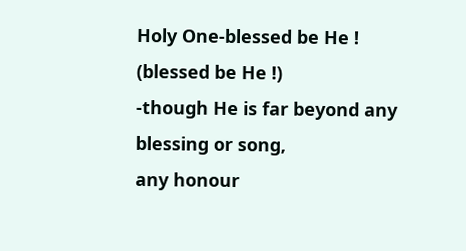Holy One-blessed be He ! (blessed be He !)
-though He is far beyond any blessing or song,
any honour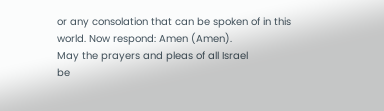or any consolation that can be spoken of in this world. Now respond: Amen (Amen).
May the prayers and pleas of all Israel
be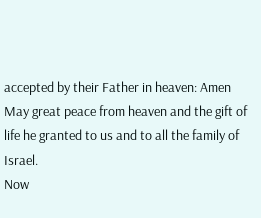accepted by their Father in heaven: Amen
May great peace from heaven and the gift of life he granted to us and to all the family of Israel.
Now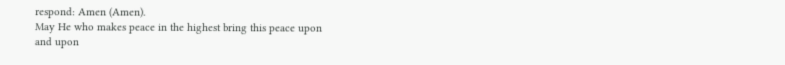respond: Amen (Amen).
May He who makes peace in the highest bring this peace upon
and upon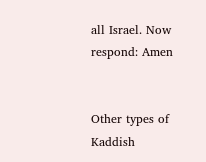all Israel. Now respond: Amen


Other types of Kaddish